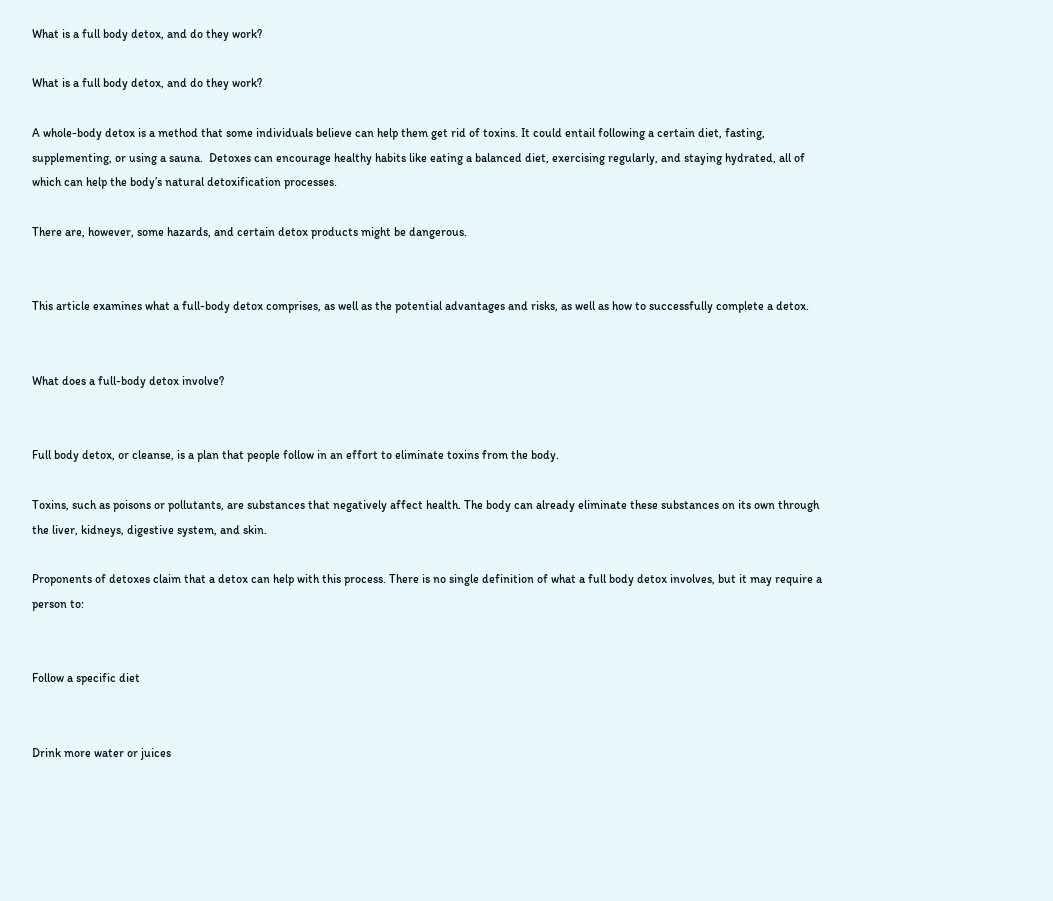What is a full body detox, and do they work?

What is a full body detox, and do they work?

A whole-body detox is a method that some individuals believe can help them get rid of toxins. It could entail following a certain diet, fasting, supplementing, or using a sauna.  Detoxes can encourage healthy habits like eating a balanced diet, exercising regularly, and staying hydrated, all of which can help the body’s natural detoxification processes.

There are, however, some hazards, and certain detox products might be dangerous.


This article examines what a full-body detox comprises, as well as the potential advantages and risks, as well as how to successfully complete a detox.


What does a full-body detox involve?


Full body detox, or cleanse, is a plan that people follow in an effort to eliminate toxins from the body.

Toxins, such as poisons or pollutants, are substances that negatively affect health. The body can already eliminate these substances on its own through the liver, kidneys, digestive system, and skin.

Proponents of detoxes claim that a detox can help with this process. There is no single definition of what a full body detox involves, but it may require a person to:


Follow a specific diet


Drink more water or juices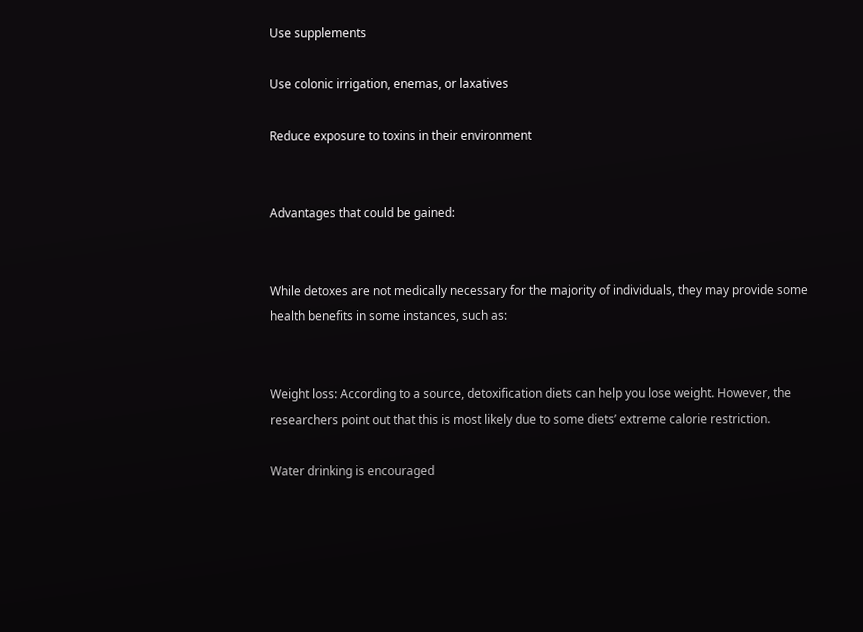Use supplements

Use colonic irrigation, enemas, or laxatives

Reduce exposure to toxins in their environment


Advantages that could be gained:


While detoxes are not medically necessary for the majority of individuals, they may provide some health benefits in some instances, such as:


Weight loss: According to a source, detoxification diets can help you lose weight. However, the researchers point out that this is most likely due to some diets’ extreme calorie restriction.

Water drinking is encouraged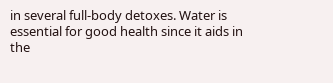in several full-body detoxes. Water is essential for good health since it aids in the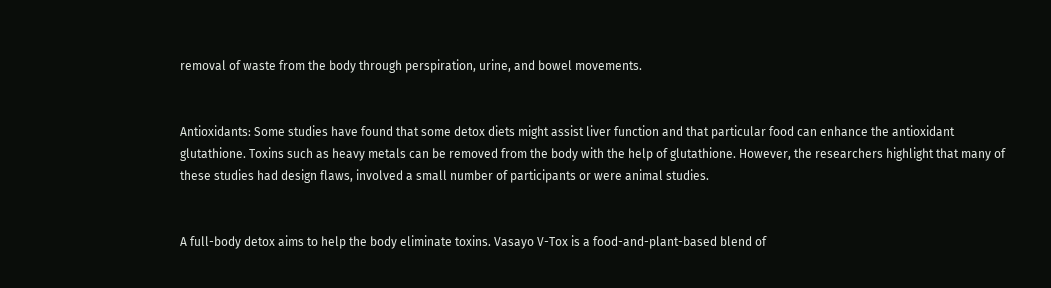removal of waste from the body through perspiration, urine, and bowel movements.


Antioxidants: Some studies have found that some detox diets might assist liver function and that particular food can enhance the antioxidant glutathione. Toxins such as heavy metals can be removed from the body with the help of glutathione. However, the researchers highlight that many of these studies had design flaws, involved a small number of participants or were animal studies.


A full-body detox aims to help the body eliminate toxins. Vasayo V-Tox is a food-and-plant-based blend of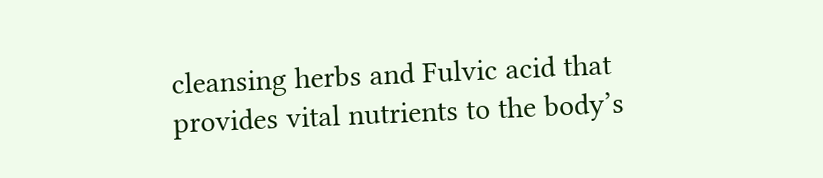cleansing herbs and Fulvic acid that provides vital nutrients to the body’s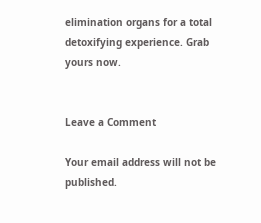elimination organs for a total detoxifying experience. Grab yours now.


Leave a Comment

Your email address will not be published.